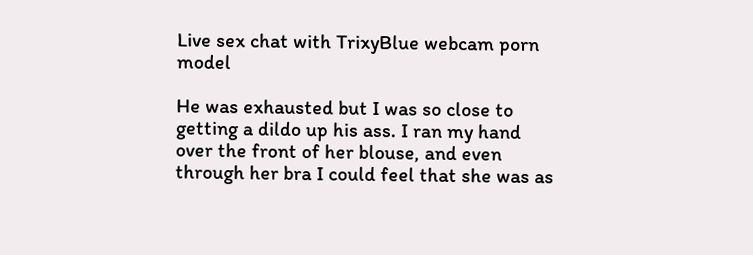Live sex chat with TrixyBlue webcam porn model

He was exhausted but I was so close to getting a dildo up his ass. I ran my hand over the front of her blouse, and even through her bra I could feel that she was as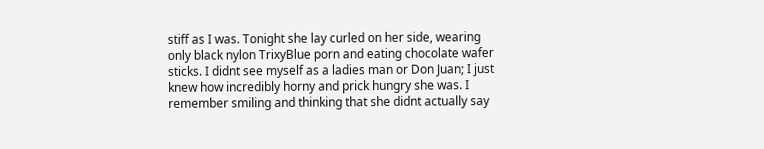stiff as I was. Tonight she lay curled on her side, wearing only black nylon TrixyBlue porn and eating chocolate wafer sticks. I didnt see myself as a ladies man or Don Juan; I just knew how incredibly horny and prick hungry she was. I remember smiling and thinking that she didnt actually say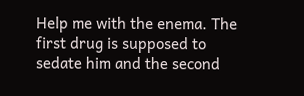Help me with the enema. The first drug is supposed to sedate him and the second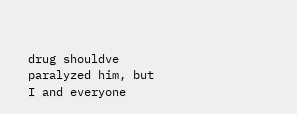drug shouldve paralyzed him, but I and everyone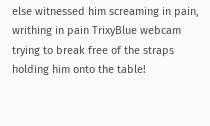else witnessed him screaming in pain, writhing in pain TrixyBlue webcam trying to break free of the straps holding him onto the table!